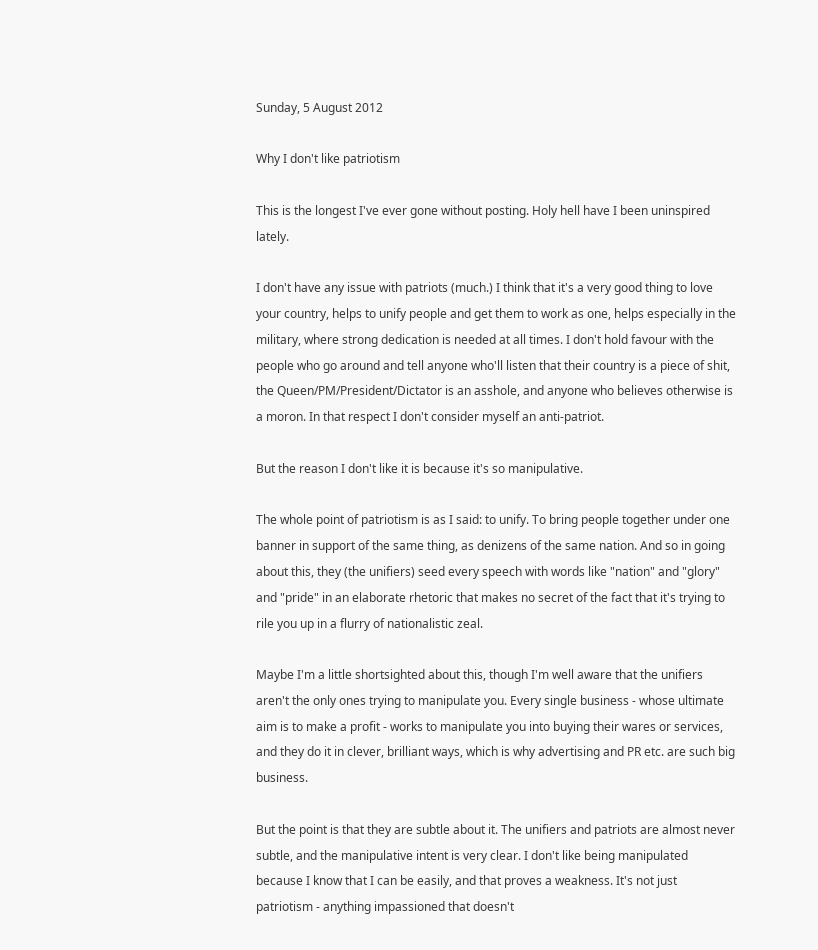Sunday, 5 August 2012

Why I don't like patriotism

This is the longest I've ever gone without posting. Holy hell have I been uninspired lately.

I don't have any issue with patriots (much.) I think that it's a very good thing to love your country, helps to unify people and get them to work as one, helps especially in the military, where strong dedication is needed at all times. I don't hold favour with the people who go around and tell anyone who'll listen that their country is a piece of shit, the Queen/PM/President/Dictator is an asshole, and anyone who believes otherwise is a moron. In that respect I don't consider myself an anti-patriot.

But the reason I don't like it is because it's so manipulative.

The whole point of patriotism is as I said: to unify. To bring people together under one banner in support of the same thing, as denizens of the same nation. And so in going about this, they (the unifiers) seed every speech with words like "nation" and "glory" and "pride" in an elaborate rhetoric that makes no secret of the fact that it's trying to rile you up in a flurry of nationalistic zeal.

Maybe I'm a little shortsighted about this, though I'm well aware that the unifiers aren't the only ones trying to manipulate you. Every single business - whose ultimate aim is to make a profit - works to manipulate you into buying their wares or services, and they do it in clever, brilliant ways, which is why advertising and PR etc. are such big business.

But the point is that they are subtle about it. The unifiers and patriots are almost never subtle, and the manipulative intent is very clear. I don't like being manipulated because I know that I can be easily, and that proves a weakness. It's not just patriotism - anything impassioned that doesn't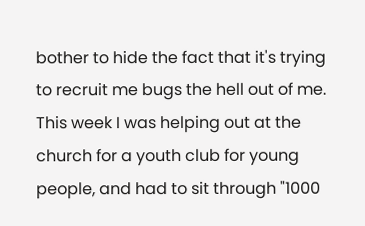bother to hide the fact that it's trying to recruit me bugs the hell out of me. This week I was helping out at the church for a youth club for young people, and had to sit through "1000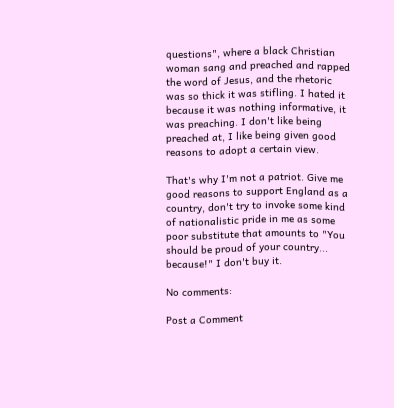questions", where a black Christian woman sang and preached and rapped the word of Jesus, and the rhetoric was so thick it was stifling. I hated it because it was nothing informative, it was preaching. I don't like being preached at, I like being given good reasons to adopt a certain view.

That's why I'm not a patriot. Give me good reasons to support England as a country, don't try to invoke some kind of nationalistic pride in me as some poor substitute that amounts to "You should be proud of your country... because!" I don't buy it.

No comments:

Post a Comment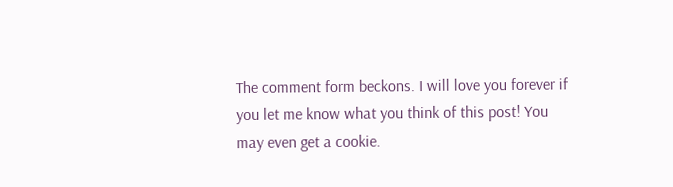The comment form beckons. I will love you forever if you let me know what you think of this post! You may even get a cookie.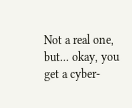Not a real one, but... okay, you get a cyber-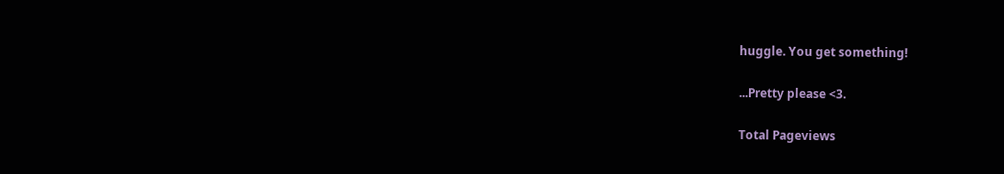huggle. You get something!

...Pretty please <3.

Total Pageviews